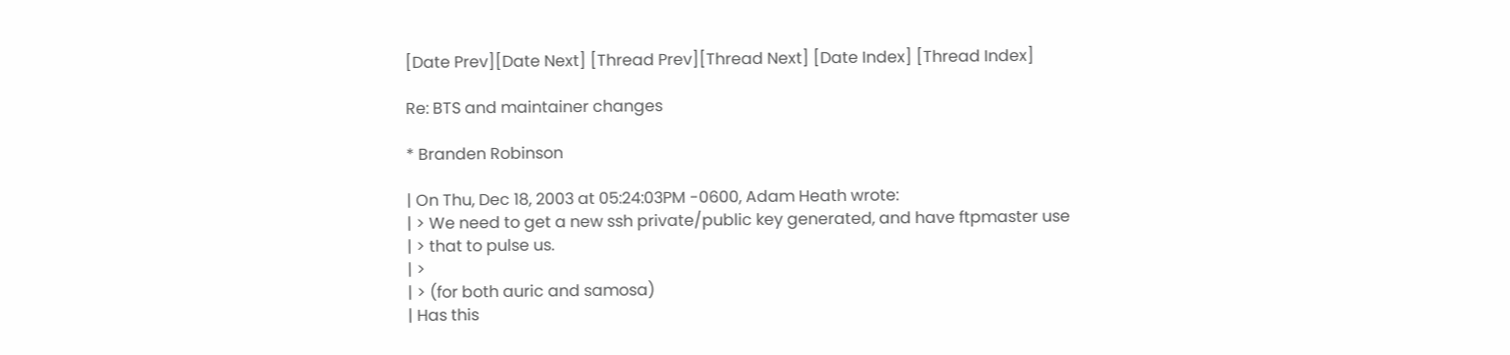[Date Prev][Date Next] [Thread Prev][Thread Next] [Date Index] [Thread Index]

Re: BTS and maintainer changes

* Branden Robinson

| On Thu, Dec 18, 2003 at 05:24:03PM -0600, Adam Heath wrote:
| > We need to get a new ssh private/public key generated, and have ftpmaster use
| > that to pulse us.
| >
| > (for both auric and samosa)
| Has this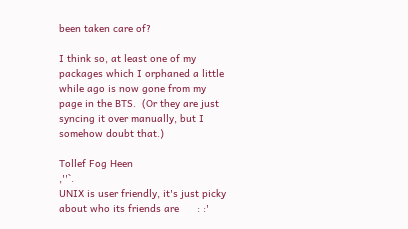been taken care of?

I think so, at least one of my packages which I orphaned a little
while ago is now gone from my page in the BTS.  (Or they are just
syncing it over manually, but I somehow doubt that.)

Tollef Fog Heen                                                        ,''`.
UNIX is user friendly, it's just picky about who its friends are      : :'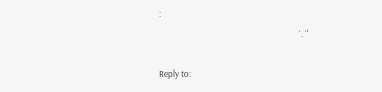:
                                                                      `. `'

Reply to: